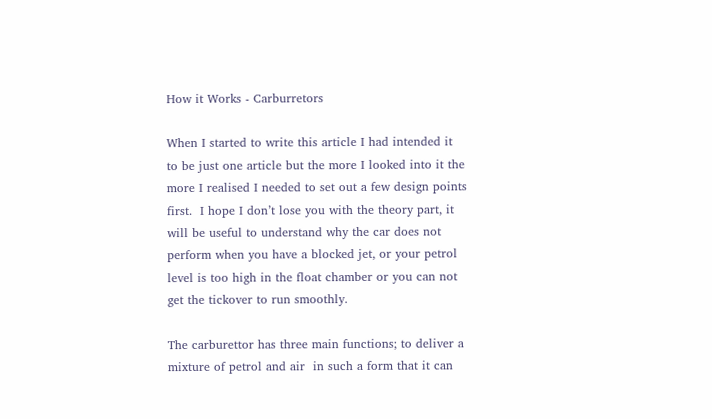How it Works - Carburretors

When I started to write this article I had intended it to be just one article but the more I looked into it the more I realised I needed to set out a few design points first.  I hope I don’t lose you with the theory part, it will be useful to understand why the car does not perform when you have a blocked jet, or your petrol level is too high in the float chamber or you can not get the tickover to run smoothly.

The carburettor has three main functions; to deliver a mixture of petrol and air  in such a form that it can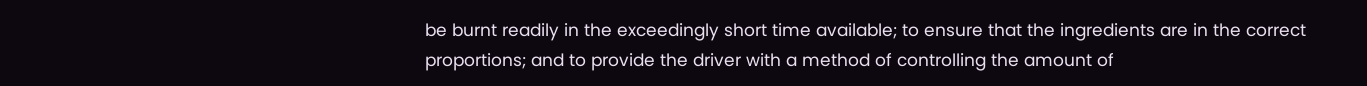be burnt readily in the exceedingly short time available; to ensure that the ingredients are in the correct proportions; and to provide the driver with a method of controlling the amount of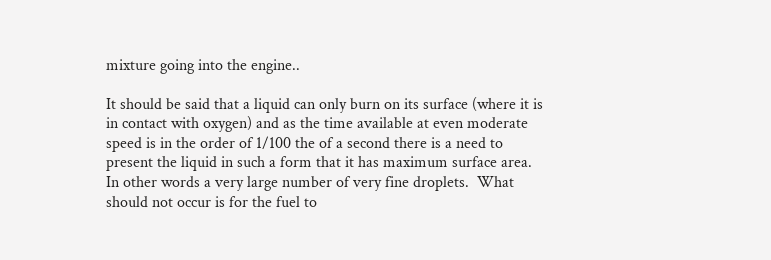mixture going into the engine..

It should be said that a liquid can only burn on its surface (where it is in contact with oxygen) and as the time available at even moderate speed is in the order of 1/100 the of a second there is a need to present the liquid in such a form that it has maximum surface area.  In other words a very large number of very fine droplets.  What should not occur is for the fuel to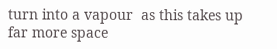turn into a vapour  as this takes up far more space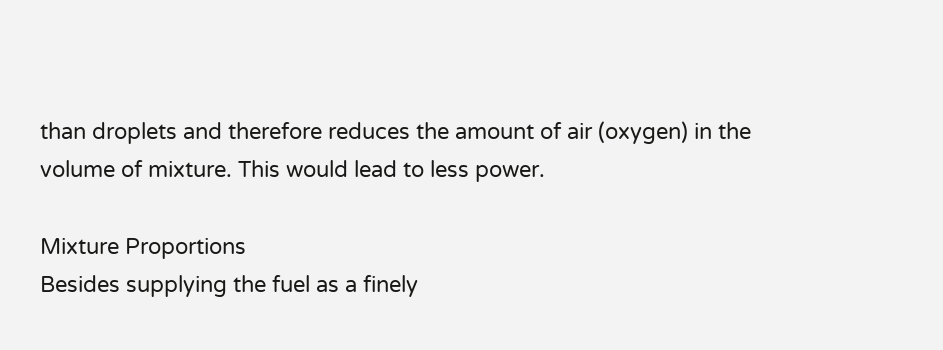than droplets and therefore reduces the amount of air (oxygen) in the volume of mixture. This would lead to less power.

Mixture Proportions
Besides supplying the fuel as a finely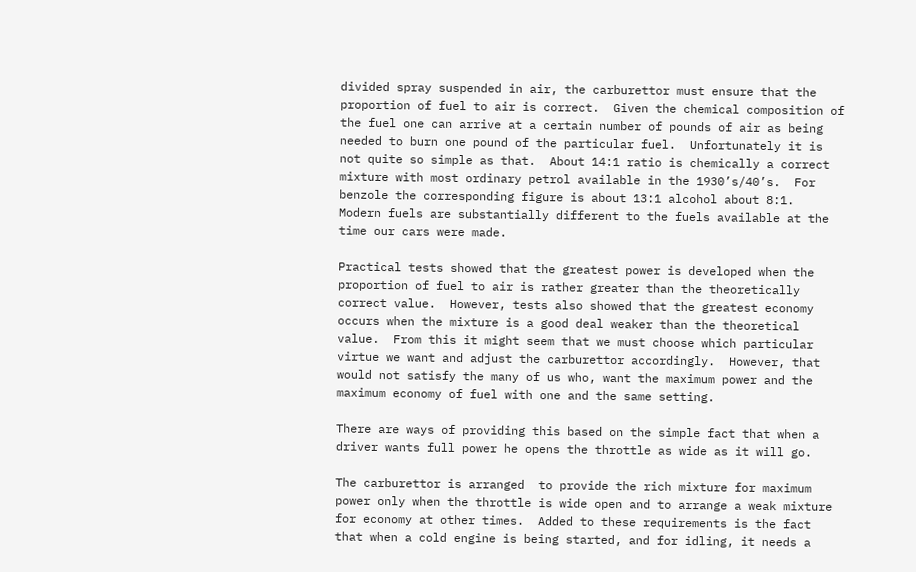divided spray suspended in air, the carburettor must ensure that the proportion of fuel to air is correct.  Given the chemical composition of the fuel one can arrive at a certain number of pounds of air as being needed to burn one pound of the particular fuel.  Unfortunately it is not quite so simple as that.  About 14:1 ratio is chemically a correct mixture with most ordinary petrol available in the 1930’s/40’s.  For benzole the corresponding figure is about 13:1 alcohol about 8:1.  Modern fuels are substantially different to the fuels available at the time our cars were made.

Practical tests showed that the greatest power is developed when the proportion of fuel to air is rather greater than the theoretically correct value.  However, tests also showed that the greatest economy occurs when the mixture is a good deal weaker than the theoretical value.  From this it might seem that we must choose which particular virtue we want and adjust the carburettor accordingly.  However, that would not satisfy the many of us who, want the maximum power and the maximum economy of fuel with one and the same setting.

There are ways of providing this based on the simple fact that when a driver wants full power he opens the throttle as wide as it will go.

The carburettor is arranged  to provide the rich mixture for maximum power only when the throttle is wide open and to arrange a weak mixture for economy at other times.  Added to these requirements is the fact that when a cold engine is being started, and for idling, it needs a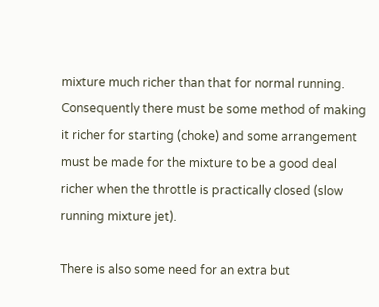mixture much richer than that for normal running.  Consequently there must be some method of making it richer for starting (choke) and some arrangement must be made for the mixture to be a good deal richer when the throttle is practically closed (slow running mixture jet).

There is also some need for an extra but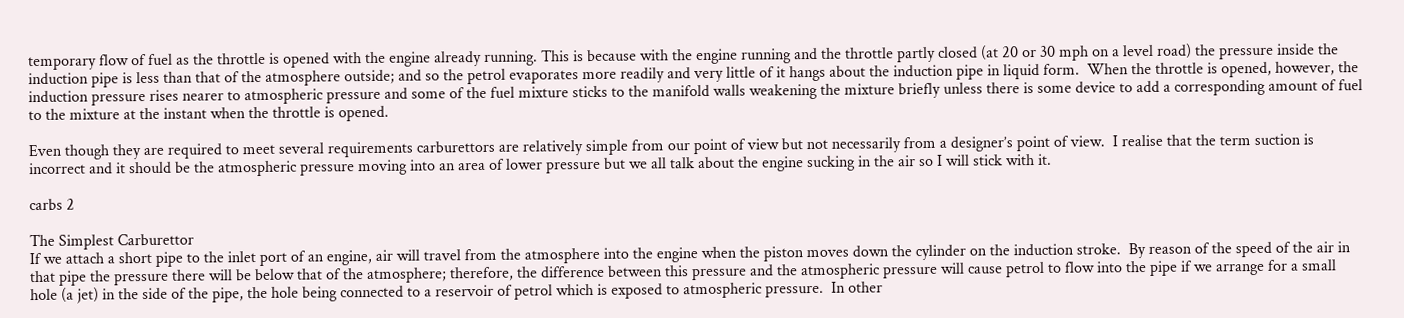temporary flow of fuel as the throttle is opened with the engine already running. This is because with the engine running and the throttle partly closed (at 20 or 30 mph on a level road) the pressure inside the induction pipe is less than that of the atmosphere outside; and so the petrol evaporates more readily and very little of it hangs about the induction pipe in liquid form.  When the throttle is opened, however, the induction pressure rises nearer to atmospheric pressure and some of the fuel mixture sticks to the manifold walls weakening the mixture briefly unless there is some device to add a corresponding amount of fuel to the mixture at the instant when the throttle is opened.

Even though they are required to meet several requirements carburettors are relatively simple from our point of view but not necessarily from a designer’s point of view.  I realise that the term suction is incorrect and it should be the atmospheric pressure moving into an area of lower pressure but we all talk about the engine sucking in the air so I will stick with it.

carbs 2

The Simplest Carburettor
If we attach a short pipe to the inlet port of an engine, air will travel from the atmosphere into the engine when the piston moves down the cylinder on the induction stroke.  By reason of the speed of the air in that pipe the pressure there will be below that of the atmosphere; therefore, the difference between this pressure and the atmospheric pressure will cause petrol to flow into the pipe if we arrange for a small hole (a jet) in the side of the pipe, the hole being connected to a reservoir of petrol which is exposed to atmospheric pressure.  In other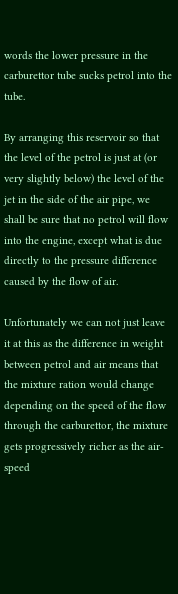words the lower pressure in the carburettor tube sucks petrol into the tube.

By arranging this reservoir so that the level of the petrol is just at (or very slightly below) the level of the jet in the side of the air pipe, we shall be sure that no petrol will flow into the engine, except what is due directly to the pressure difference caused by the flow of air.

Unfortunately we can not just leave it at this as the difference in weight between petrol and air means that the mixture ration would change depending on the speed of the flow through the carburettor, the mixture gets progressively richer as the air-speed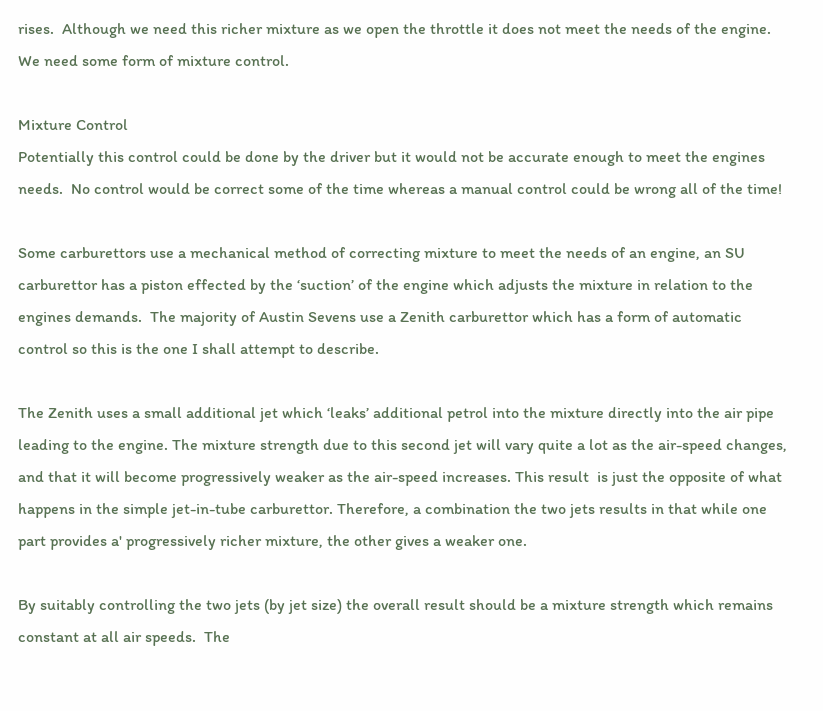rises.  Although we need this richer mixture as we open the throttle it does not meet the needs of the engine.  We need some form of mixture control.

Mixture Control
Potentially this control could be done by the driver but it would not be accurate enough to meet the engines needs.  No control would be correct some of the time whereas a manual control could be wrong all of the time!

Some carburettors use a mechanical method of correcting mixture to meet the needs of an engine, an SU carburettor has a piston effected by the ‘suction’ of the engine which adjusts the mixture in relation to the engines demands.  The majority of Austin Sevens use a Zenith carburettor which has a form of automatic control so this is the one I shall attempt to describe.

The Zenith uses a small additional jet which ‘leaks’ additional petrol into the mixture directly into the air pipe leading to the engine. The mixture strength due to this second jet will vary quite a lot as the air-speed changes, and that it will become progressively weaker as the air-speed increases. This result  is just the opposite of what happens in the simple jet-in-tube carburettor. Therefore, a combination the two jets results in that while one part provides a' progressively richer mixture, the other gives a weaker one.

By suitably controlling the two jets (by jet size) the overall result should be a mixture strength which remains constant at all air speeds.  The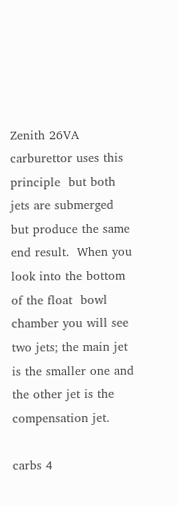Zenith 26VA carburettor uses this principle  but both jets are submerged but produce the same end result.  When you look into the bottom of the float  bowl chamber you will see two jets; the main jet is the smaller one and the other jet is the compensation jet.

carbs 4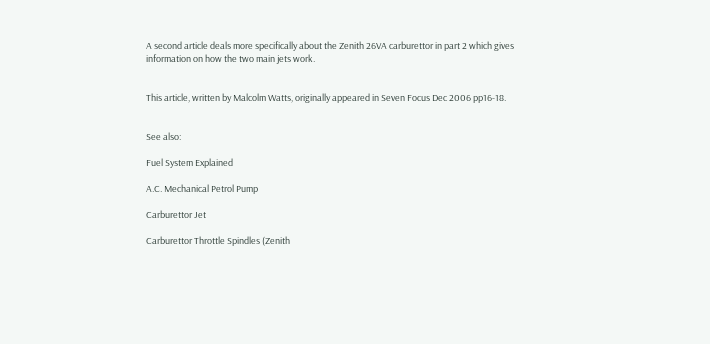A second article deals more specifically about the Zenith 26VA carburettor in part 2 which gives information on how the two main jets work.


This article, written by Malcolm Watts, originally appeared in Seven Focus Dec 2006 pp16-18.


See also:

Fuel System Explained

A.C. Mechanical Petrol Pump

Carburettor Jet

Carburettor Throttle Spindles (Zenith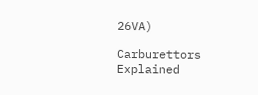26VA)

Carburettors Explained